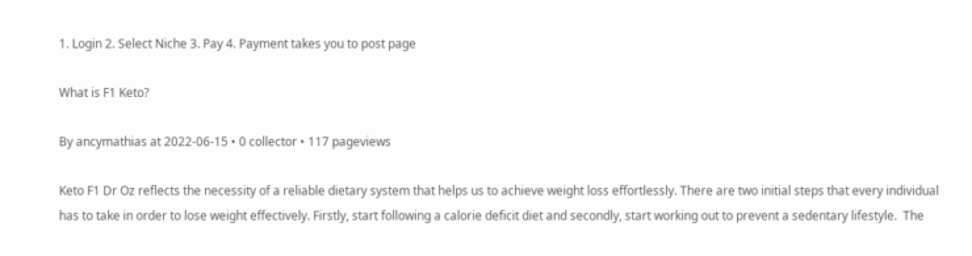1. Login 2. Select Niche 3. Pay 4. Payment takes you to post page

What is F1 Keto?

By ancymathias at 2022-06-15 • 0 collector • 117 pageviews

Keto F1 Dr Oz reflects the necessity of a reliable dietary system that helps us to achieve weight loss effortlessly. There are two initial steps that every individual has to take in order to lose weight effectively. Firstly, start following a calorie deficit diet and secondly, start working out to prevent a sedentary lifestyle.  The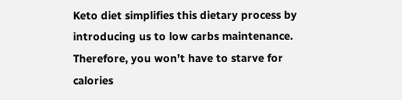Keto diet simplifies this dietary process by introducing us to low carbs maintenance. Therefore, you won’t have to starve for calories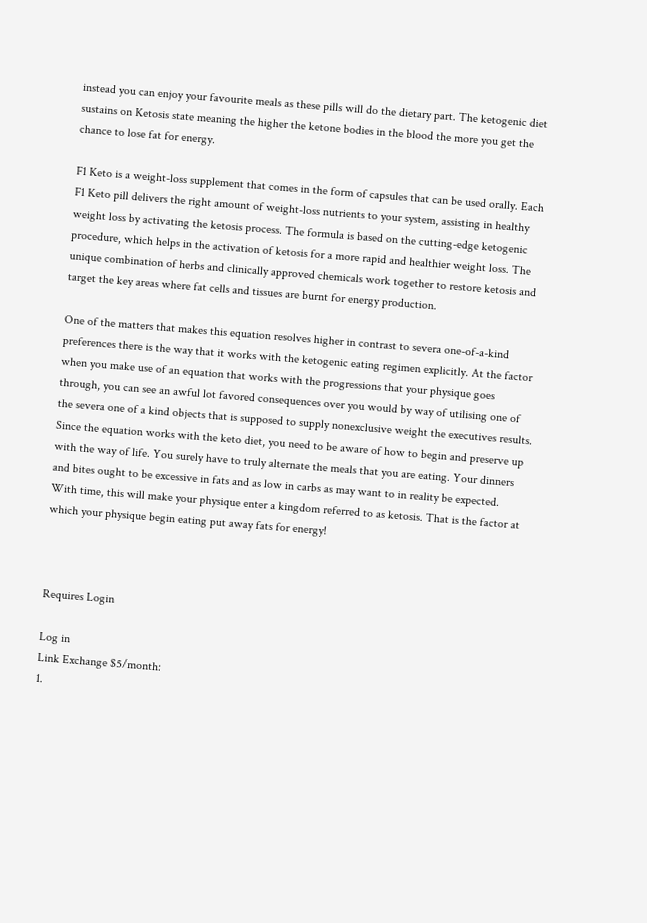instead you can enjoy your favourite meals as these pills will do the dietary part. The ketogenic diet sustains on Ketosis state meaning the higher the ketone bodies in the blood the more you get the chance to lose fat for energy.

F1 Keto is a weight-loss supplement that comes in the form of capsules that can be used orally. Each F1 Keto pill delivers the right amount of weight-loss nutrients to your system, assisting in healthy weight loss by activating the ketosis process. The formula is based on the cutting-edge ketogenic procedure, which helps in the activation of ketosis for a more rapid and healthier weight loss. The unique combination of herbs and clinically approved chemicals work together to restore ketosis and target the key areas where fat cells and tissues are burnt for energy production.

One of the matters that makes this equation resolves higher in contrast to severa one-of-a-kind preferences there is the way that it works with the ketogenic eating regimen explicitly. At the factor when you make use of an equation that works with the progressions that your physique goes through, you can see an awful lot favored consequences over you would by way of utilising one of the severa one of a kind objects that is supposed to supply nonexclusive weight the executives results. Since the equation works with the keto diet, you need to be aware of how to begin and preserve up with the way of life. You surely have to truly alternate the meals that you are eating. Your dinners and bites ought to be excessive in fats and as low in carbs as may want to in reality be expected. With time, this will make your physique enter a kingdom referred to as ketosis. That is the factor at which your physique begin eating put away fats for energy!



Requires Login

Log in
Link Exchange $5/month:
1.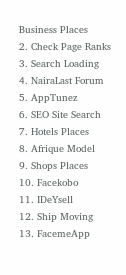Business Places
2. Check Page Ranks
3. Search Loading
4. NairaLast Forum
5. AppTunez
6. SEO Site Search
7. Hotels Places
8. Afrique Model
9. Shops Places
10. Facekobo
11. IDeYsell
12. Ship Moving
13. FacemeApp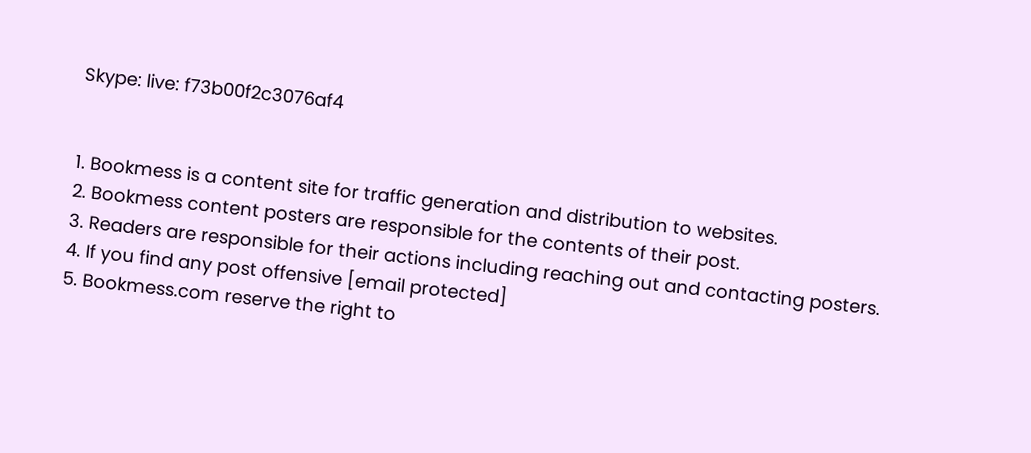Skype: live: f73b00f2c3076af4


1. Bookmess is a content site for traffic generation and distribution to websites.
2. Bookmess content posters are responsible for the contents of their post.
3. Readers are responsible for their actions including reaching out and contacting posters.
4. If you find any post offensive [email protected]
5. Bookmess.com reserve the right to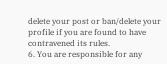delete your post or ban/delete your profile if you are found to have contravened its rules.
6. You are responsible for any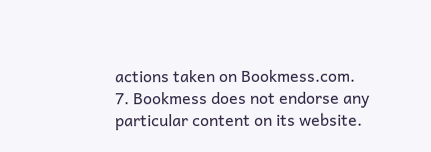actions taken on Bookmess.com.
7. Bookmess does not endorse any particular content on its website.